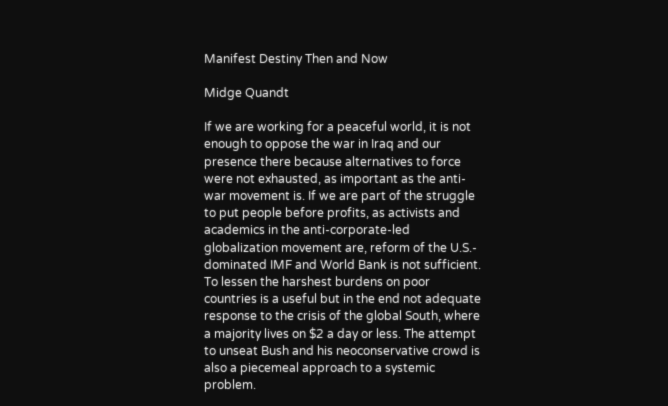Manifest Destiny Then and Now

Midge Quandt

If we are working for a peaceful world, it is not enough to oppose the war in Iraq and our presence there because alternatives to force were not exhausted, as important as the anti-war movement is. If we are part of the struggle to put people before profits, as activists and academics in the anti-corporate-led globalization movement are, reform of the U.S.- dominated IMF and World Bank is not sufficient. To lessen the harshest burdens on poor countries is a useful but in the end not adequate response to the crisis of the global South, where a majority lives on $2 a day or less. The attempt to unseat Bush and his neoconservative crowd is also a piecemeal approach to a systemic problem.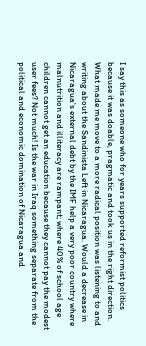I say this as someone who for years supported reformist politics because it was doable, pragmatic and took us in the right direction. What made me move to a more radical position was listening to and writing about the Sandinista Left in Nicaragua. Would a decrease in Nicaragua's external debt by the IMF help a very poor country where malnutrition and illiteracy are rampant; where 40% of school age children cannot get an education because they cannot pay the modest user fees? Not much! Is the war in Iraq something separate from the political and economic domination of Nicaragua and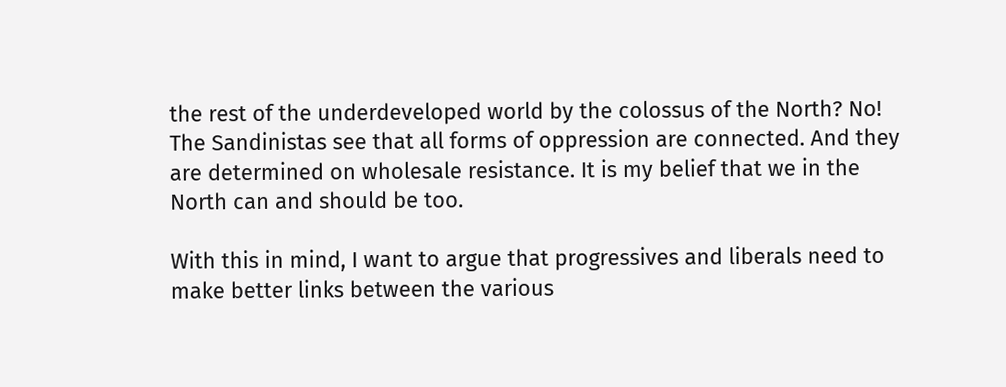the rest of the underdeveloped world by the colossus of the North? No! The Sandinistas see that all forms of oppression are connected. And they are determined on wholesale resistance. It is my belief that we in the North can and should be too.

With this in mind, I want to argue that progressives and liberals need to make better links between the various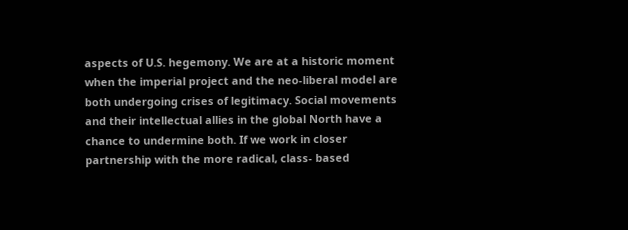aspects of U.S. hegemony. We are at a historic moment when the imperial project and the neo-liberal model are both undergoing crises of legitimacy. Social movements and their intellectual allies in the global North have a chance to undermine both. If we work in closer partnership with the more radical, class- based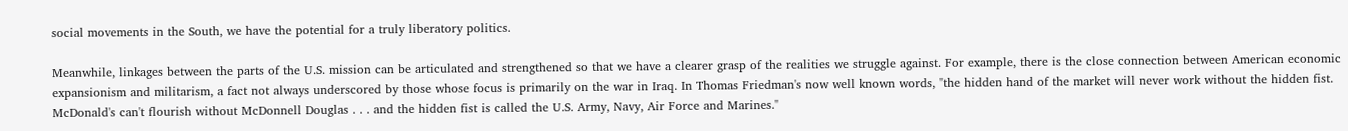social movements in the South, we have the potential for a truly liberatory politics.

Meanwhile, linkages between the parts of the U.S. mission can be articulated and strengthened so that we have a clearer grasp of the realities we struggle against. For example, there is the close connection between American economic expansionism and militarism, a fact not always underscored by those whose focus is primarily on the war in Iraq. In Thomas Friedman's now well known words, "the hidden hand of the market will never work without the hidden fist. McDonald's can't flourish without McDonnell Douglas . . . and the hidden fist is called the U.S. Army, Navy, Air Force and Marines."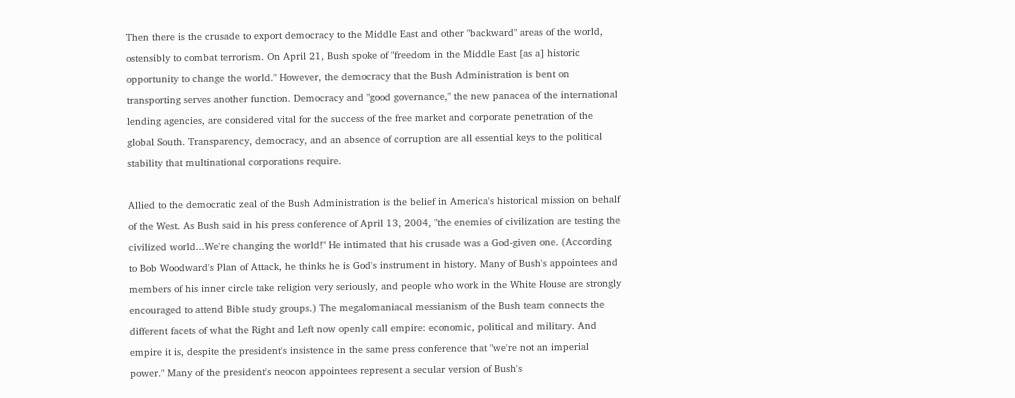Then there is the crusade to export democracy to the Middle East and other "backward" areas of the world, ostensibly to combat terrorism. On April 21, Bush spoke of "freedom in the Middle East [as a] historic opportunity to change the world." However, the democracy that the Bush Administration is bent on transporting serves another function. Democracy and "good governance," the new panacea of the international lending agencies, are considered vital for the success of the free market and corporate penetration of the global South. Transparency, democracy, and an absence of corruption are all essential keys to the political stability that multinational corporations require.

Allied to the democratic zeal of the Bush Administration is the belief in America's historical mission on behalf of the West. As Bush said in his press conference of April 13, 2004, "the enemies of civilization are testing the civilized world...We're changing the world!" He intimated that his crusade was a God-given one. (According to Bob Woodward's Plan of Attack, he thinks he is God's instrument in history. Many of Bush's appointees and members of his inner circle take religion very seriously, and people who work in the White House are strongly encouraged to attend Bible study groups.) The megalomaniacal messianism of the Bush team connects the different facets of what the Right and Left now openly call empire: economic, political and military. And empire it is, despite the president's insistence in the same press conference that "we're not an imperial power." Many of the president's neocon appointees represent a secular version of Bush's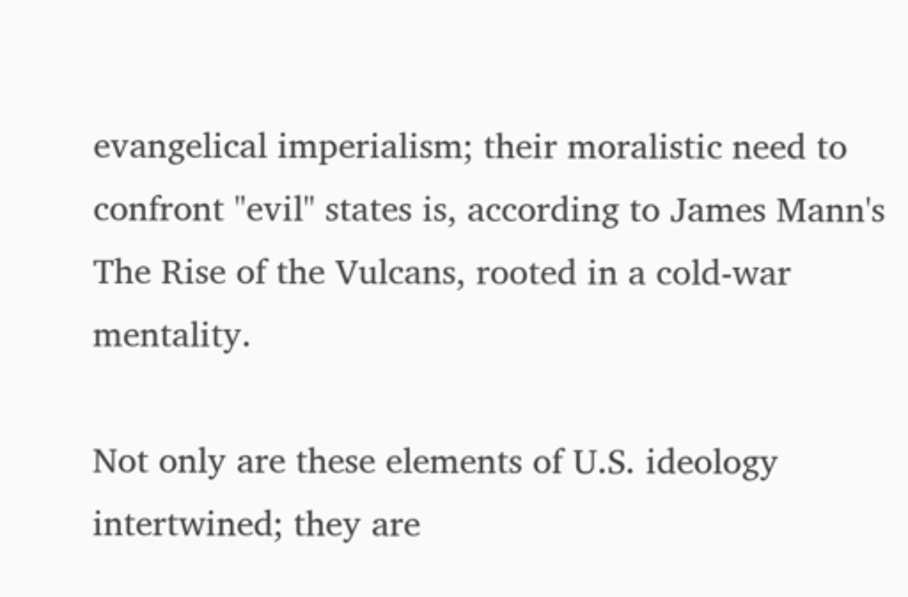evangelical imperialism; their moralistic need to confront "evil" states is, according to James Mann's The Rise of the Vulcans, rooted in a cold-war mentality.

Not only are these elements of U.S. ideology intertwined; they are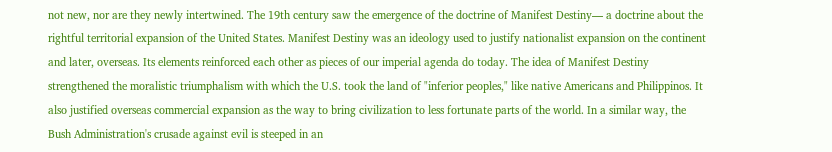not new, nor are they newly intertwined. The 19th century saw the emergence of the doctrine of Manifest Destiny— a doctrine about the rightful territorial expansion of the United States. Manifest Destiny was an ideology used to justify nationalist expansion on the continent and later, overseas. Its elements reinforced each other as pieces of our imperial agenda do today. The idea of Manifest Destiny strengthened the moralistic triumphalism with which the U.S. took the land of "inferior peoples," like native Americans and Philippinos. It also justified overseas commercial expansion as the way to bring civilization to less fortunate parts of the world. In a similar way, the Bush Administration's crusade against evil is steeped in an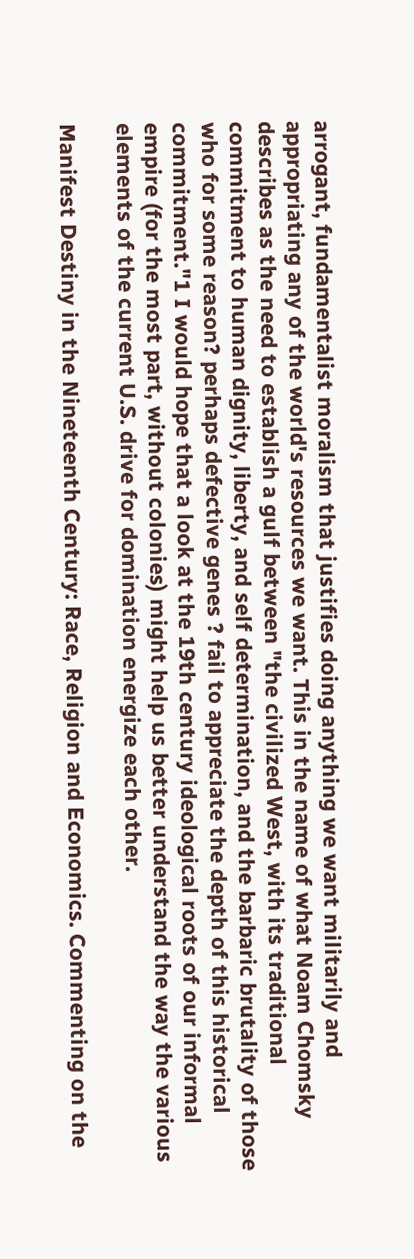arrogant, fundamentalist moralism that justifies doing anything we want militarily and appropriating any of the world's resources we want. This in the name of what Noam Chomsky describes as the need to establish a gulf between "the civilized West, with its traditional commitment to human dignity, liberty, and self determination, and the barbaric brutality of those who for some reason? perhaps defective genes ? fail to appreciate the depth of this historical commitment."1 I would hope that a look at the 19th century ideological roots of our informal empire (for the most part, without colonies) might help us better understand the way the various elements of the current U.S. drive for domination energize each other.

Manifest Destiny in the Nineteenth Century: Race, Religion and Economics. Commenting on the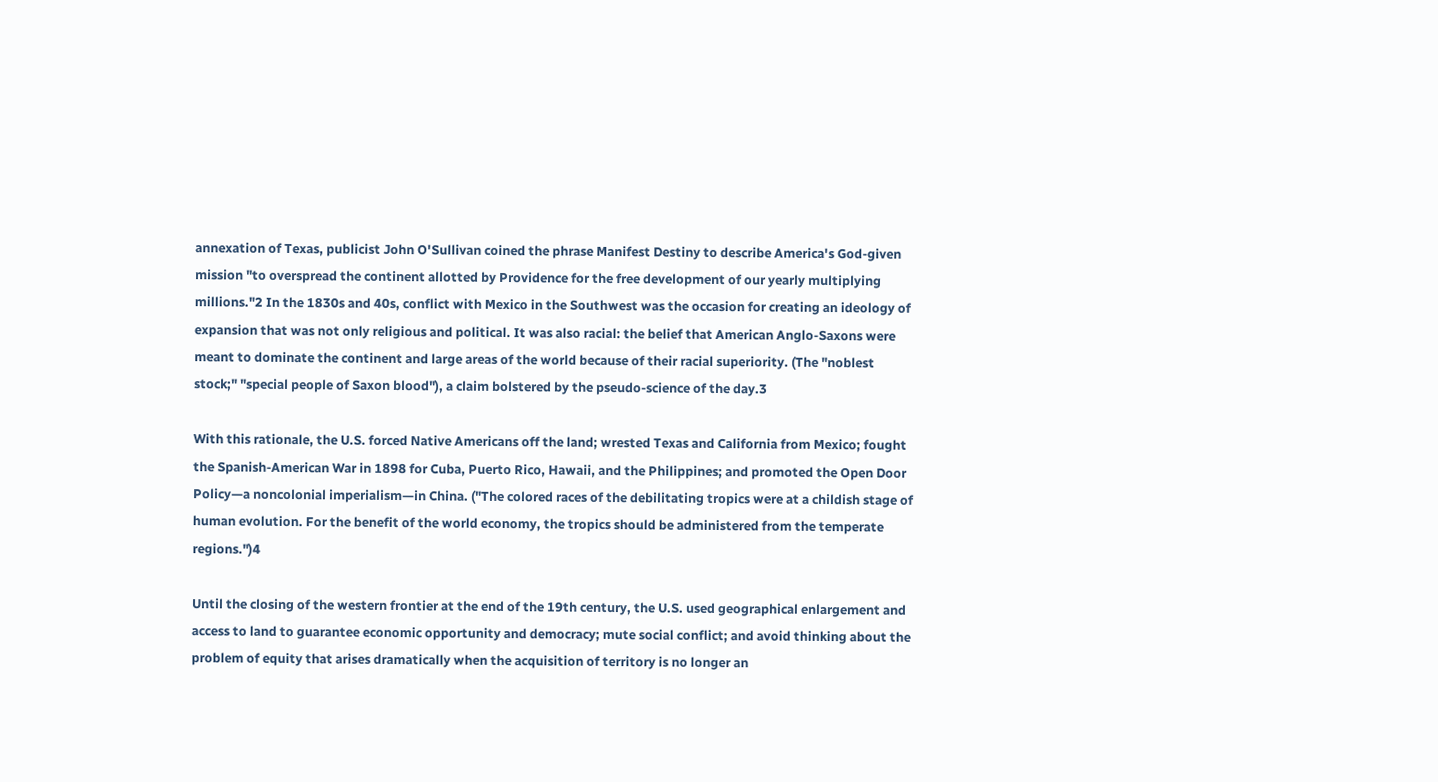annexation of Texas, publicist John O'Sullivan coined the phrase Manifest Destiny to describe America's God-given mission "to overspread the continent allotted by Providence for the free development of our yearly multiplying millions."2 In the 1830s and 40s, conflict with Mexico in the Southwest was the occasion for creating an ideology of expansion that was not only religious and political. It was also racial: the belief that American Anglo-Saxons were meant to dominate the continent and large areas of the world because of their racial superiority. (The "noblest stock;" "special people of Saxon blood"), a claim bolstered by the pseudo-science of the day.3

With this rationale, the U.S. forced Native Americans off the land; wrested Texas and California from Mexico; fought the Spanish-American War in 1898 for Cuba, Puerto Rico, Hawaii, and the Philippines; and promoted the Open Door Policy—a noncolonial imperialism—in China. ("The colored races of the debilitating tropics were at a childish stage of human evolution. For the benefit of the world economy, the tropics should be administered from the temperate regions.")4

Until the closing of the western frontier at the end of the 19th century, the U.S. used geographical enlargement and access to land to guarantee economic opportunity and democracy; mute social conflict; and avoid thinking about the problem of equity that arises dramatically when the acquisition of territory is no longer an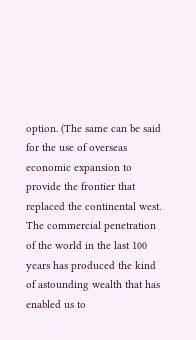option. (The same can be said for the use of overseas economic expansion to provide the frontier that replaced the continental west. The commercial penetration of the world in the last 100 years has produced the kind of astounding wealth that has enabled us to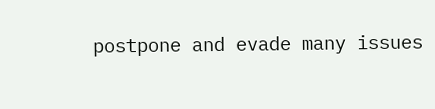postpone and evade many issues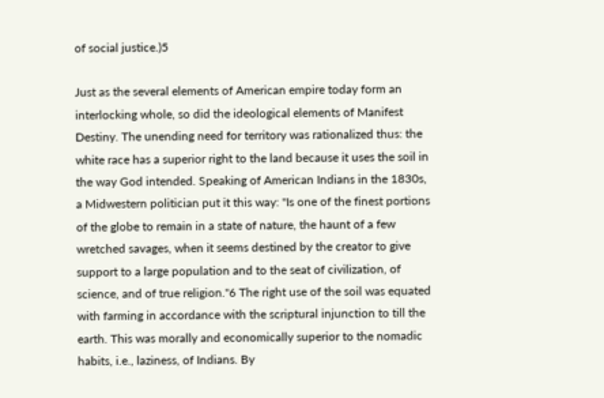of social justice.)5

Just as the several elements of American empire today form an interlocking whole, so did the ideological elements of Manifest Destiny. The unending need for territory was rationalized thus: the white race has a superior right to the land because it uses the soil in the way God intended. Speaking of American Indians in the 1830s, a Midwestern politician put it this way: "Is one of the finest portions of the globe to remain in a state of nature, the haunt of a few wretched savages, when it seems destined by the creator to give support to a large population and to the seat of civilization, of science, and of true religion."6 The right use of the soil was equated with farming in accordance with the scriptural injunction to till the earth. This was morally and economically superior to the nomadic habits, i.e., laziness, of Indians. By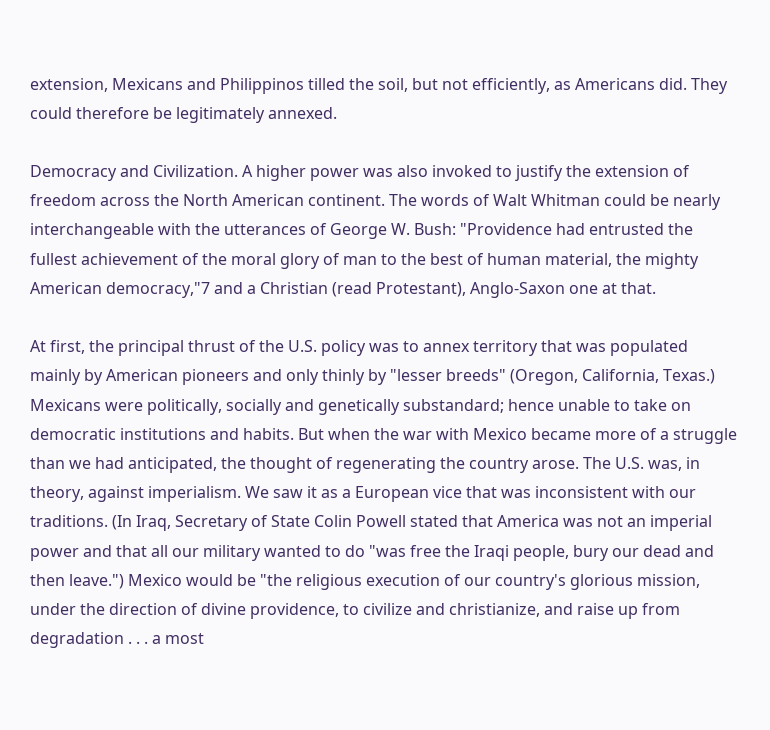extension, Mexicans and Philippinos tilled the soil, but not efficiently, as Americans did. They could therefore be legitimately annexed.

Democracy and Civilization. A higher power was also invoked to justify the extension of freedom across the North American continent. The words of Walt Whitman could be nearly interchangeable with the utterances of George W. Bush: "Providence had entrusted the fullest achievement of the moral glory of man to the best of human material, the mighty American democracy,"7 and a Christian (read Protestant), Anglo-Saxon one at that.

At first, the principal thrust of the U.S. policy was to annex territory that was populated mainly by American pioneers and only thinly by "lesser breeds" (Oregon, California, Texas.) Mexicans were politically, socially and genetically substandard; hence unable to take on democratic institutions and habits. But when the war with Mexico became more of a struggle than we had anticipated, the thought of regenerating the country arose. The U.S. was, in theory, against imperialism. We saw it as a European vice that was inconsistent with our traditions. (In Iraq, Secretary of State Colin Powell stated that America was not an imperial power and that all our military wanted to do "was free the Iraqi people, bury our dead and then leave.") Mexico would be "the religious execution of our country's glorious mission, under the direction of divine providence, to civilize and christianize, and raise up from degradation . . . a most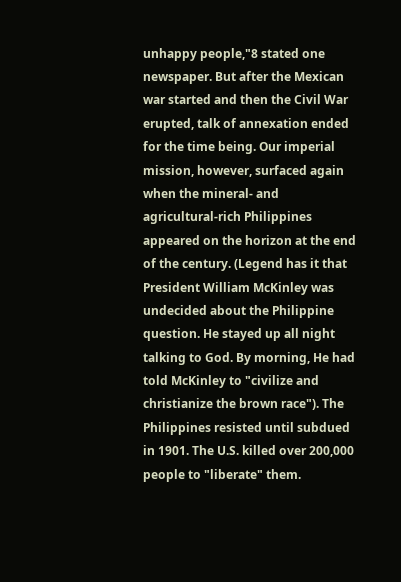unhappy people,"8 stated one newspaper. But after the Mexican war started and then the Civil War erupted, talk of annexation ended for the time being. Our imperial mission, however, surfaced again when the mineral- and agricultural-rich Philippines appeared on the horizon at the end of the century. (Legend has it that President William McKinley was undecided about the Philippine question. He stayed up all night talking to God. By morning, He had told McKinley to "civilize and christianize the brown race"). The Philippines resisted until subdued in 1901. The U.S. killed over 200,000 people to "liberate" them.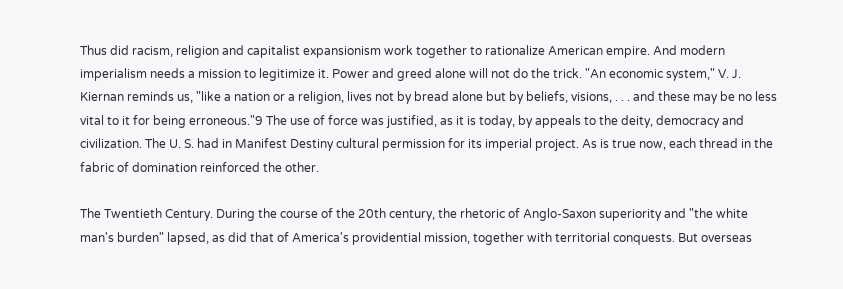Thus did racism, religion and capitalist expansionism work together to rationalize American empire. And modern imperialism needs a mission to legitimize it. Power and greed alone will not do the trick. "An economic system," V. J. Kiernan reminds us, "like a nation or a religion, lives not by bread alone but by beliefs, visions, . . . and these may be no less vital to it for being erroneous."9 The use of force was justified, as it is today, by appeals to the deity, democracy and civilization. The U. S. had in Manifest Destiny cultural permission for its imperial project. As is true now, each thread in the fabric of domination reinforced the other.

The Twentieth Century. During the course of the 20th century, the rhetoric of Anglo-Saxon superiority and "the white man's burden" lapsed, as did that of America's providential mission, together with territorial conquests. But overseas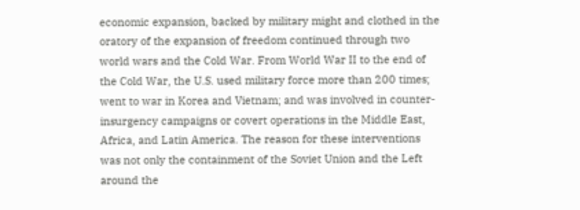economic expansion, backed by military might and clothed in the oratory of the expansion of freedom continued through two world wars and the Cold War. From World War II to the end of the Cold War, the U.S. used military force more than 200 times; went to war in Korea and Vietnam; and was involved in counter-insurgency campaigns or covert operations in the Middle East, Africa, and Latin America. The reason for these interventions was not only the containment of the Soviet Union and the Left around the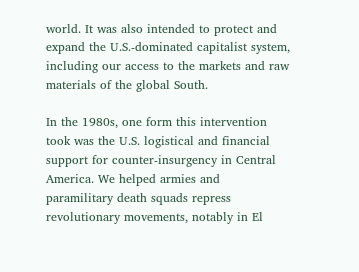world. It was also intended to protect and expand the U.S.-dominated capitalist system, including our access to the markets and raw materials of the global South.

In the 1980s, one form this intervention took was the U.S. logistical and financial support for counter-insurgency in Central America. We helped armies and paramilitary death squads repress revolutionary movements, notably in El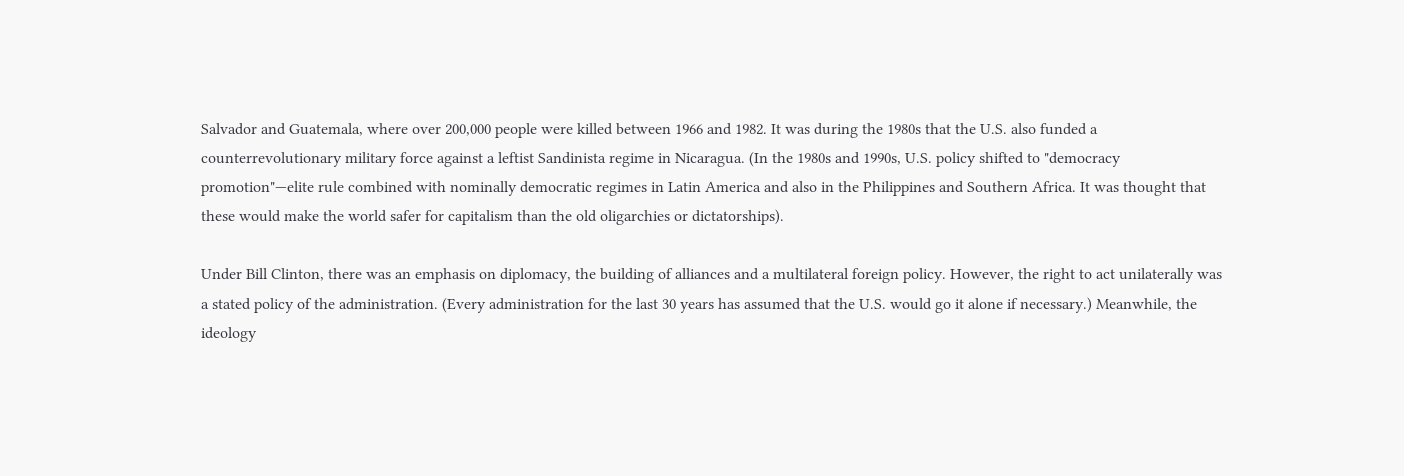Salvador and Guatemala, where over 200,000 people were killed between 1966 and 1982. It was during the 1980s that the U.S. also funded a counterrevolutionary military force against a leftist Sandinista regime in Nicaragua. (In the 1980s and 1990s, U.S. policy shifted to "democracy promotion"—elite rule combined with nominally democratic regimes in Latin America and also in the Philippines and Southern Africa. It was thought that these would make the world safer for capitalism than the old oligarchies or dictatorships).

Under Bill Clinton, there was an emphasis on diplomacy, the building of alliances and a multilateral foreign policy. However, the right to act unilaterally was a stated policy of the administration. (Every administration for the last 30 years has assumed that the U.S. would go it alone if necessary.) Meanwhile, the ideology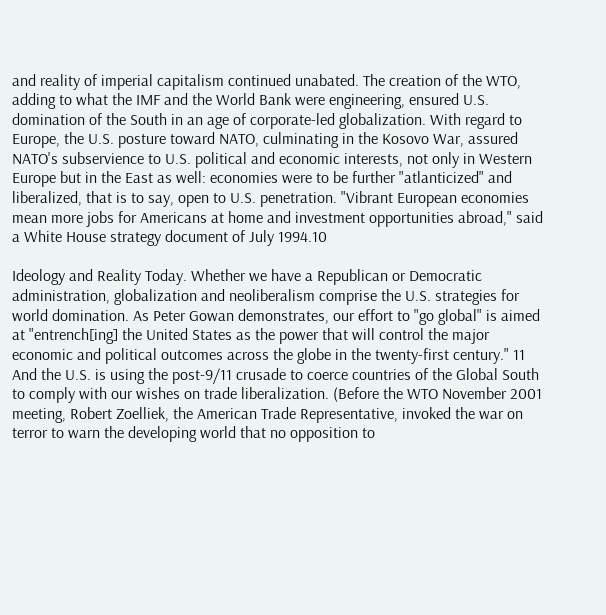and reality of imperial capitalism continued unabated. The creation of the WTO, adding to what the IMF and the World Bank were engineering, ensured U.S. domination of the South in an age of corporate-led globalization. With regard to Europe, the U.S. posture toward NATO, culminating in the Kosovo War, assured NATO's subservience to U.S. political and economic interests, not only in Western Europe but in the East as well: economies were to be further "atlanticized" and liberalized, that is to say, open to U.S. penetration. "Vibrant European economies mean more jobs for Americans at home and investment opportunities abroad," said a White House strategy document of July 1994.10

Ideology and Reality Today. Whether we have a Republican or Democratic administration, globalization and neoliberalism comprise the U.S. strategies for world domination. As Peter Gowan demonstrates, our effort to "go global" is aimed at "entrench[ing] the United States as the power that will control the major economic and political outcomes across the globe in the twenty-first century." 11 And the U.S. is using the post-9/11 crusade to coerce countries of the Global South to comply with our wishes on trade liberalization. (Before the WTO November 2001 meeting, Robert Zoelliek, the American Trade Representative, invoked the war on terror to warn the developing world that no opposition to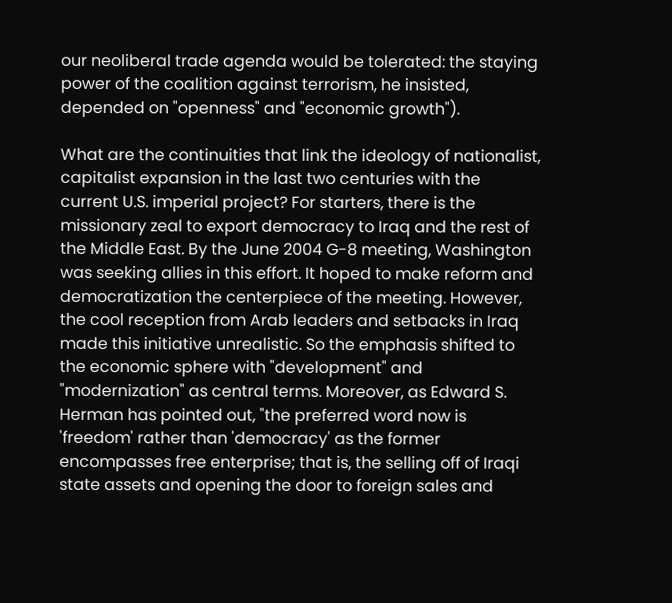our neoliberal trade agenda would be tolerated: the staying power of the coalition against terrorism, he insisted, depended on "openness" and "economic growth").

What are the continuities that link the ideology of nationalist, capitalist expansion in the last two centuries with the current U.S. imperial project? For starters, there is the missionary zeal to export democracy to Iraq and the rest of the Middle East. By the June 2004 G-8 meeting, Washington was seeking allies in this effort. It hoped to make reform and democratization the centerpiece of the meeting. However, the cool reception from Arab leaders and setbacks in Iraq made this initiative unrealistic. So the emphasis shifted to the economic sphere with "development" and "modernization" as central terms. Moreover, as Edward S. Herman has pointed out, "the preferred word now is 'freedom' rather than 'democracy' as the former encompasses free enterprise; that is, the selling off of Iraqi state assets and opening the door to foreign sales and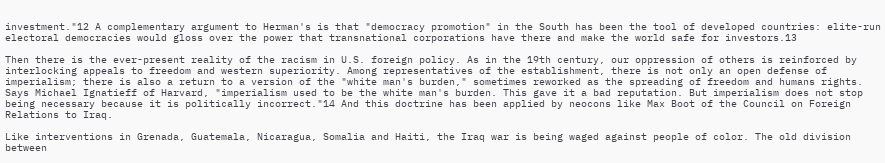investment."12 A complementary argument to Herman's is that "democracy promotion" in the South has been the tool of developed countries: elite-run electoral democracies would gloss over the power that transnational corporations have there and make the world safe for investors.13

Then there is the ever-present reality of the racism in U.S. foreign policy. As in the 19th century, our oppression of others is reinforced by interlocking appeals to freedom and western superiority. Among representatives of the establishment, there is not only an open defense of imperialism; there is also a return to a version of the "white man's burden," sometimes reworked as the spreading of freedom and humans rights. Says Michael Ignatieff of Harvard, "imperialism used to be the white man's burden. This gave it a bad reputation. But imperialism does not stop being necessary because it is politically incorrect."14 And this doctrine has been applied by neocons like Max Boot of the Council on Foreign Relations to Iraq.

Like interventions in Grenada, Guatemala, Nicaragua, Somalia and Haiti, the Iraq war is being waged against people of color. The old division between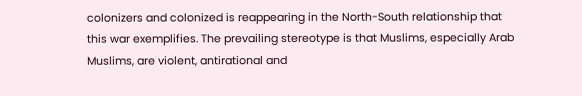colonizers and colonized is reappearing in the North-South relationship that this war exemplifies. The prevailing stereotype is that Muslims, especially Arab Muslims, are violent, antirational and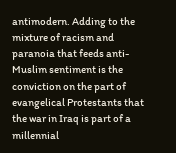antimodern. Adding to the mixture of racism and paranoia that feeds anti-Muslim sentiment is the conviction on the part of evangelical Protestants that the war in Iraq is part of a millennial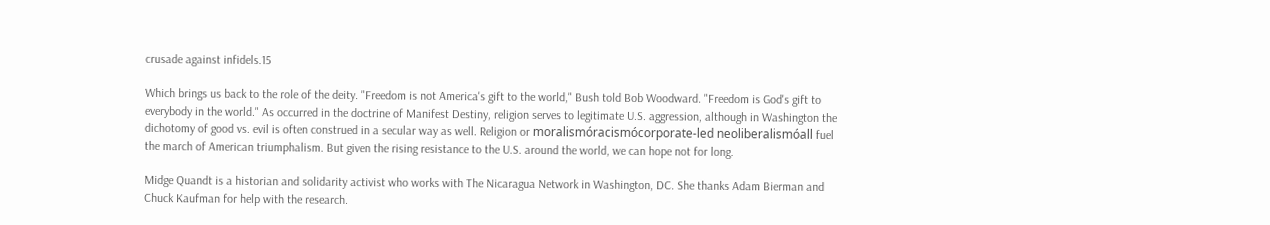crusade against infidels.15

Which brings us back to the role of the deity. "Freedom is not America's gift to the world," Bush told Bob Woodward. "Freedom is God's gift to everybody in the world." As occurred in the doctrine of Manifest Destiny, religion serves to legitimate U.S. aggression, although in Washington the dichotomy of good vs. evil is often construed in a secular way as well. Religion or moralismóracismócorporate-led neoliberalismóall fuel the march of American triumphalism. But given the rising resistance to the U.S. around the world, we can hope not for long.

Midge Quandt is a historian and solidarity activist who works with The Nicaragua Network in Washington, DC. She thanks Adam Bierman and Chuck Kaufman for help with the research.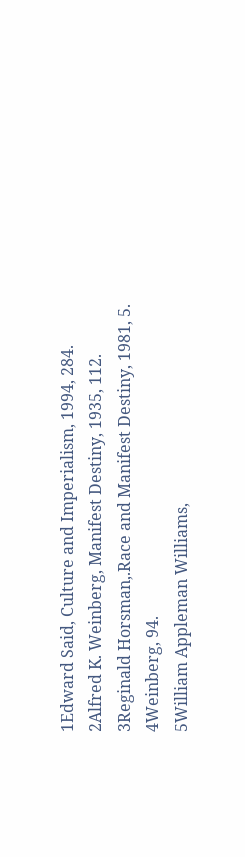1Edward Said, Culture and Imperialism, 1994, 284.
2Alfred K. Weinberg, Manifest Destiny, 1935, 112.
3Reginald Horsman,.Race and Manifest Destiny, 1981, 5.
4Weinberg, 94.
5William Appleman Williams,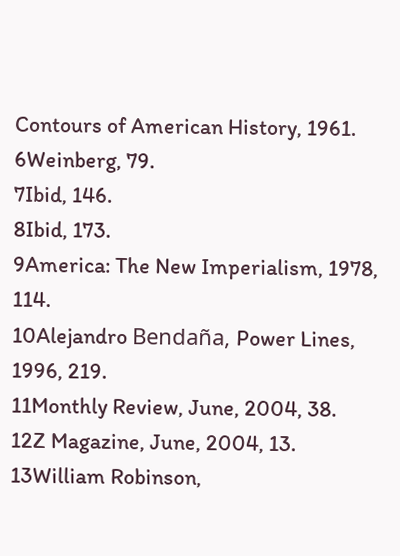Contours of American History, 1961.
6Weinberg, 79.
7Ibid, 146.
8Ibid, 173.
9America: The New Imperialism, 1978, 114.
10Alejandro Bendaña, Power Lines, 1996, 219.
11Monthly Review, June, 2004, 38.
12Z Magazine, June, 2004, 13.
13William Robinson,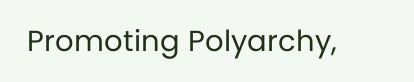Promoting Polyarchy,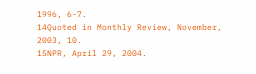1996, 6-7.
14Quoted in Monthly Review, November, 2003, 10.
15NPR, April 29, 2004.